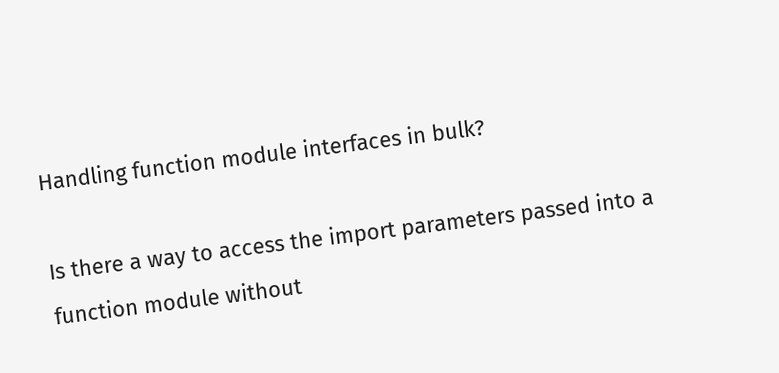Handling function module interfaces in bulk?

Is there a way to access the import parameters passed into a function module without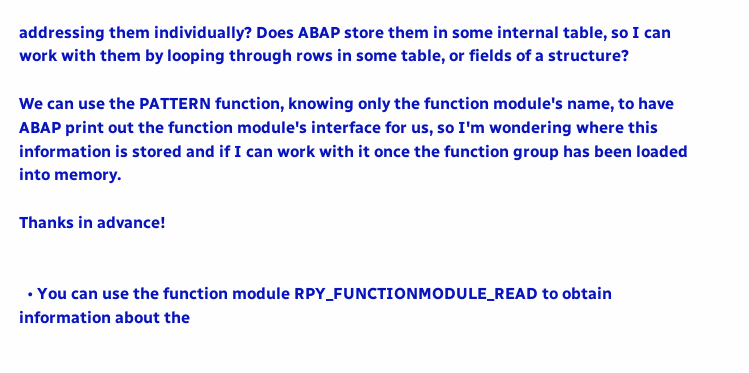addressing them individually? Does ABAP store them in some internal table, so I can work with them by looping through rows in some table, or fields of a structure?

We can use the PATTERN function, knowing only the function module's name, to have ABAP print out the function module's interface for us, so I'm wondering where this information is stored and if I can work with it once the function group has been loaded into memory.

Thanks in advance!


  • You can use the function module RPY_FUNCTIONMODULE_READ to obtain information about the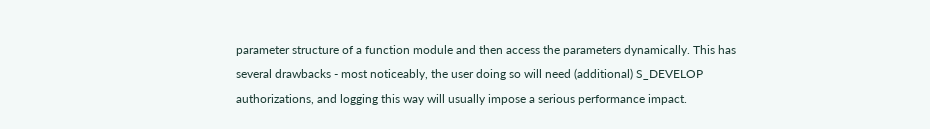parameter structure of a function module and then access the parameters dynamically. This has several drawbacks - most noticeably, the user doing so will need (additional) S_DEVELOP authorizations, and logging this way will usually impose a serious performance impact.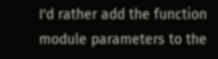I'd rather add the function module parameters to the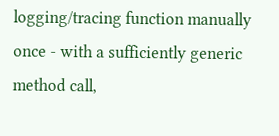logging/tracing function manually once - with a sufficiently generic method call,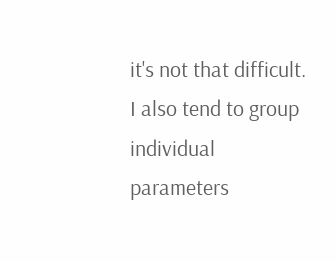it's not that difficult. I also tend to group individual parameters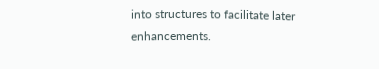into structures to facilitate later enhancements.